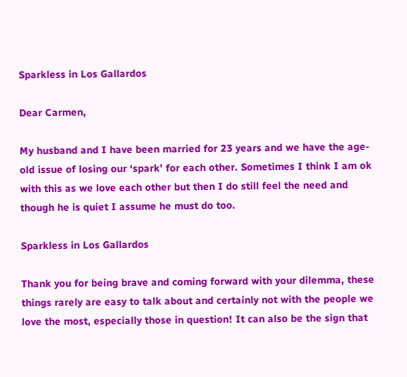Sparkless in Los Gallardos

Dear Carmen,

My husband and I have been married for 23 years and we have the age-old issue of losing our ‘spark’ for each other. Sometimes I think I am ok with this as we love each other but then I do still feel the need and though he is quiet I assume he must do too.

Sparkless in Los Gallardos

Thank you for being brave and coming forward with your dilemma, these things rarely are easy to talk about and certainly not with the people we love the most, especially those in question! It can also be the sign that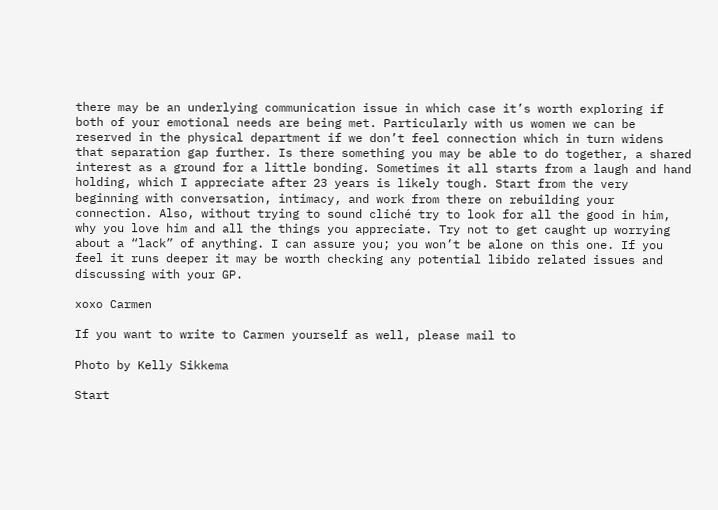there may be an underlying communication issue in which case it’s worth exploring if both of your emotional needs are being met. Particularly with us women we can be reserved in the physical department if we don’t feel connection which in turn widens that separation gap further. Is there something you may be able to do together, a shared interest as a ground for a little bonding. Sometimes it all starts from a laugh and hand holding, which I appreciate after 23 years is likely tough. Start from the very beginning with conversation, intimacy, and work from there on rebuilding your connection. Also, without trying to sound cliché try to look for all the good in him, why you love him and all the things you appreciate. Try not to get caught up worrying about a “lack” of anything. I can assure you; you won’t be alone on this one. If you feel it runs deeper it may be worth checking any potential libido related issues and discussing with your GP.

xoxo Carmen

If you want to write to Carmen yourself as well, please mail to

Photo by Kelly Sikkema

Start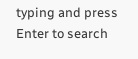typing and press Enter to search